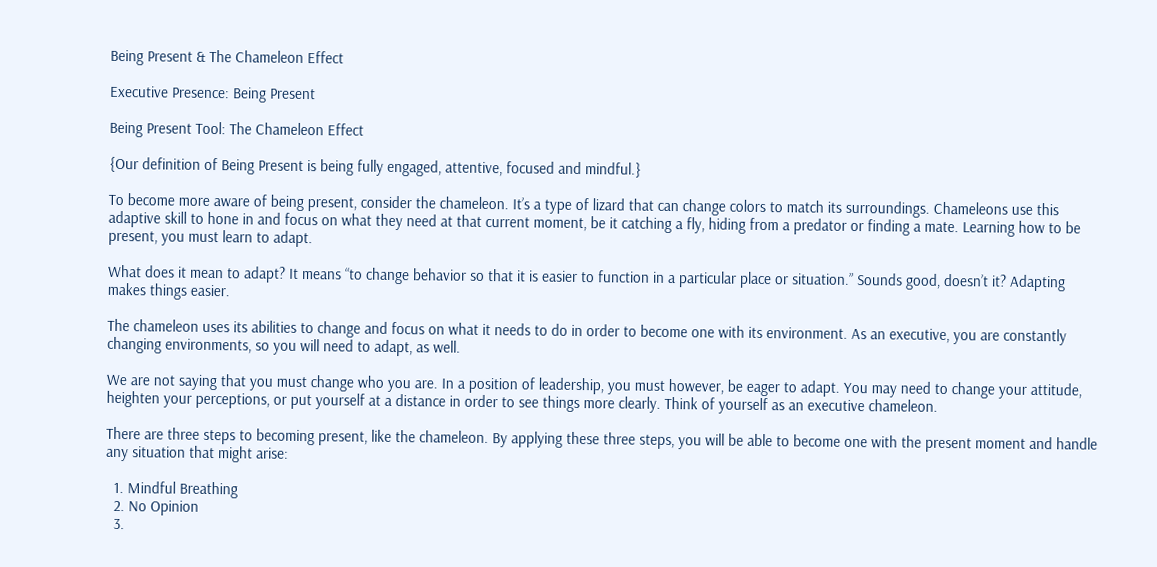Being Present & The Chameleon Effect

Executive Presence: Being Present

Being Present Tool: The Chameleon Effect

{Our definition of Being Present is being fully engaged, attentive, focused and mindful.}

To become more aware of being present, consider the chameleon. It’s a type of lizard that can change colors to match its surroundings. Chameleons use this adaptive skill to hone in and focus on what they need at that current moment, be it catching a fly, hiding from a predator or finding a mate. Learning how to be present, you must learn to adapt.

What does it mean to adapt? It means “to change behavior so that it is easier to function in a particular place or situation.” Sounds good, doesn’t it? Adapting makes things easier.

The chameleon uses its abilities to change and focus on what it needs to do in order to become one with its environment. As an executive, you are constantly changing environments, so you will need to adapt, as well.

We are not saying that you must change who you are. In a position of leadership, you must however, be eager to adapt. You may need to change your attitude, heighten your perceptions, or put yourself at a distance in order to see things more clearly. Think of yourself as an executive chameleon.

There are three steps to becoming present, like the chameleon. By applying these three steps, you will be able to become one with the present moment and handle any situation that might arise:

  1. Mindful Breathing
  2. No Opinion
  3.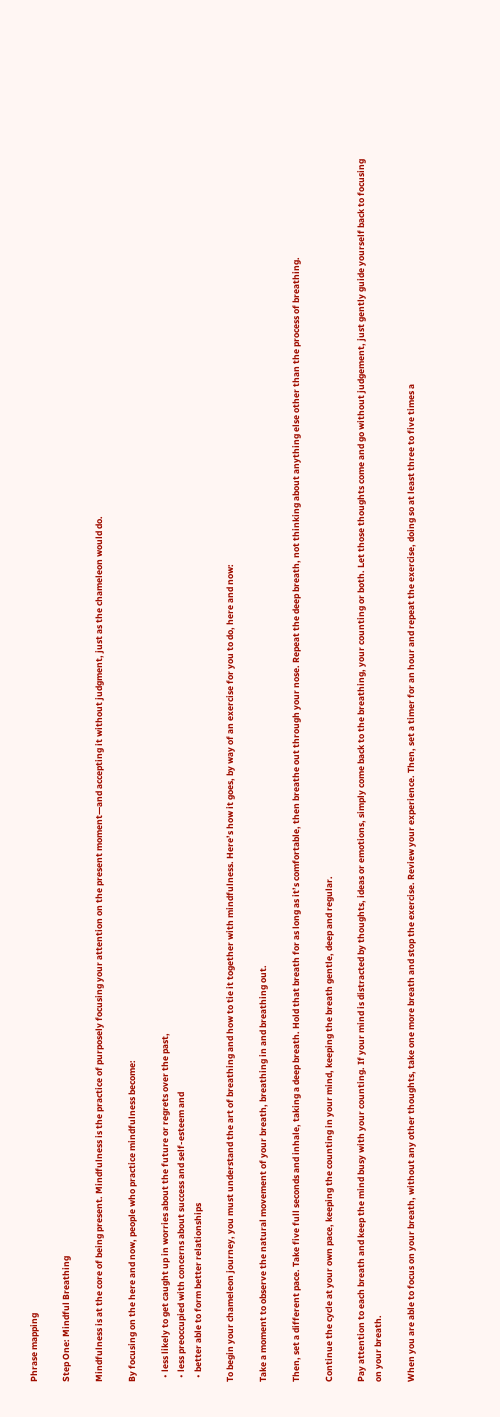Phrase mapping

Step One: Mindful Breathing

Mindfulness is at the core of being present. Mindfulness is the practice of purposely focusing your attention on the present moment—and accepting it without judgment, just as the chameleon would do.

By focusing on the here and now, people who practice mindfulness become:

  • less likely to get caught up in worries about the future or regrets over the past,
  • less preoccupied with concerns about success and self-esteem and
  • better able to form better relationships

To begin your chameleon journey, you must understand the art of breathing and how to tie it together with mindfulness. Here’s how it goes, by way of an exercise for you to do, here and now:

Take a moment to observe the natural movement of your breath, breathing in and breathing out.

Then, set a different pace. Take five full seconds and inhale, taking a deep breath. Hold that breath for as long as it’s comfortable, then breathe out through your nose. Repeat the deep breath, not thinking about anything else other than the process of breathing.

Continue the cycle at your own pace, keeping the counting in your mind, keeping the breath gentle, deep and regular.

Pay attention to each breath and keep the mind busy with your counting. If your mind is distracted by thoughts, ideas or emotions, simply come back to the breathing, your counting or both. Let those thoughts come and go without judgement, just gently guide yourself back to focusing on your breath.

When you are able to focus on your breath, without any other thoughts, take one more breath and stop the exercise. Review your experience. Then, set a timer for an hour and repeat the exercise, doing so at least three to five times a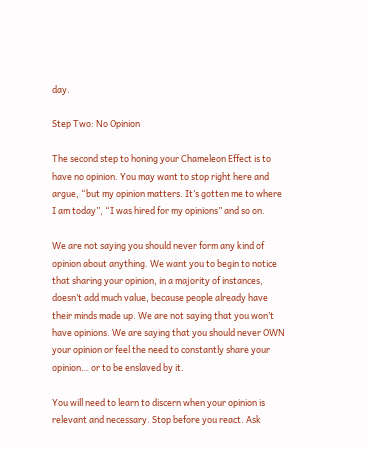day.

Step Two: No Opinion

The second step to honing your Chameleon Effect is to have no opinion. You may want to stop right here and argue, “but my opinion matters. It’s gotten me to where I am today”, “I was hired for my opinions” and so on.

We are not saying you should never form any kind of opinion about anything. We want you to begin to notice that sharing your opinion, in a majority of instances, doesn’t add much value, because people already have their minds made up. We are not saying that you won’t have opinions. We are saying that you should never OWN your opinion or feel the need to constantly share your opinion… or to be enslaved by it.

You will need to learn to discern when your opinion is relevant and necessary. Stop before you react. Ask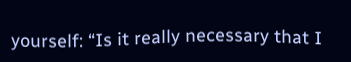yourself: “Is it really necessary that I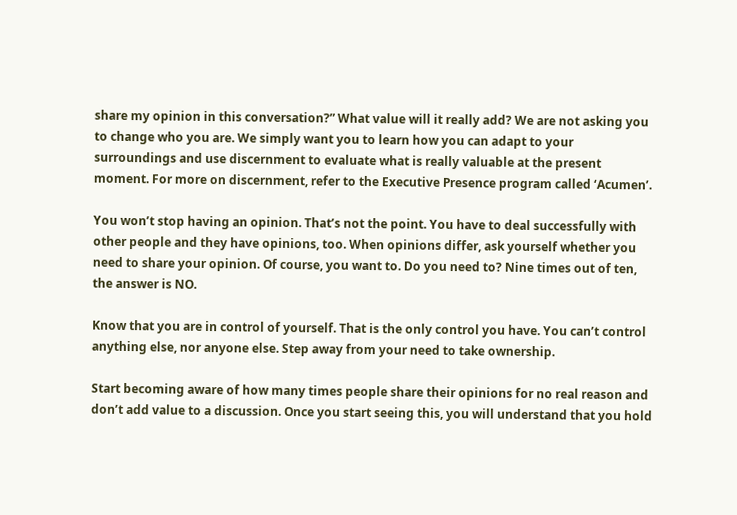share my opinion in this conversation?” What value will it really add? We are not asking you to change who you are. We simply want you to learn how you can adapt to your surroundings and use discernment to evaluate what is really valuable at the present moment. For more on discernment, refer to the Executive Presence program called ‘Acumen’.

You won’t stop having an opinion. That’s not the point. You have to deal successfully with other people and they have opinions, too. When opinions differ, ask yourself whether you need to share your opinion. Of course, you want to. Do you need to? Nine times out of ten, the answer is NO.

Know that you are in control of yourself. That is the only control you have. You can’t control anything else, nor anyone else. Step away from your need to take ownership.

Start becoming aware of how many times people share their opinions for no real reason and don’t add value to a discussion. Once you start seeing this, you will understand that you hold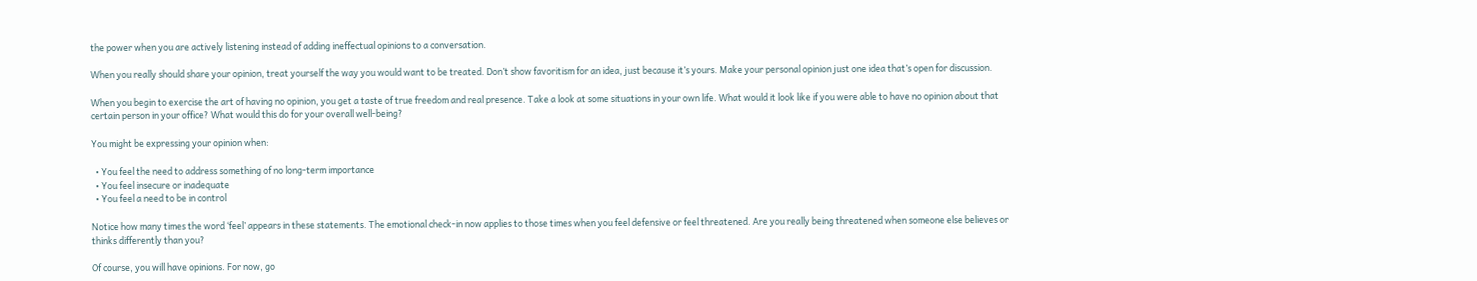the power when you are actively listening instead of adding ineffectual opinions to a conversation.

When you really should share your opinion, treat yourself the way you would want to be treated. Don’t show favoritism for an idea, just because it’s yours. Make your personal opinion just one idea that’s open for discussion.

When you begin to exercise the art of having no opinion, you get a taste of true freedom and real presence. Take a look at some situations in your own life. What would it look like if you were able to have no opinion about that certain person in your office? What would this do for your overall well-being?

You might be expressing your opinion when:

  • You feel the need to address something of no long-term importance
  • You feel insecure or inadequate
  • You feel a need to be in control

Notice how many times the word ‘feel’ appears in these statements. The emotional check-in now applies to those times when you feel defensive or feel threatened. Are you really being threatened when someone else believes or thinks differently than you?

Of course, you will have opinions. For now, go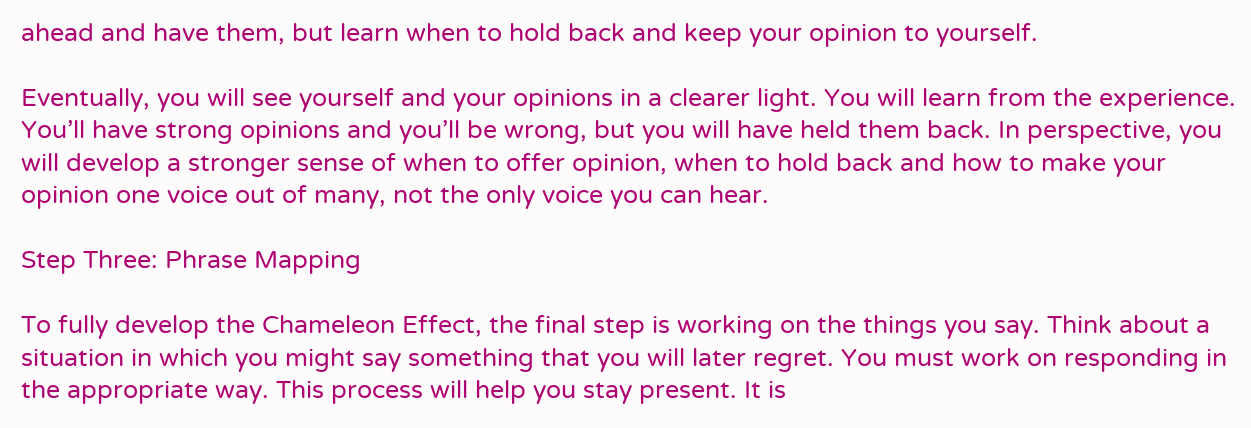ahead and have them, but learn when to hold back and keep your opinion to yourself.

Eventually, you will see yourself and your opinions in a clearer light. You will learn from the experience. You’ll have strong opinions and you’ll be wrong, but you will have held them back. In perspective, you will develop a stronger sense of when to offer opinion, when to hold back and how to make your opinion one voice out of many, not the only voice you can hear.

Step Three: Phrase Mapping

To fully develop the Chameleon Effect, the final step is working on the things you say. Think about a situation in which you might say something that you will later regret. You must work on responding in the appropriate way. This process will help you stay present. It is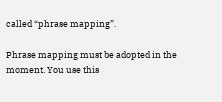called “phrase mapping”.

Phrase mapping must be adopted in the moment. You use this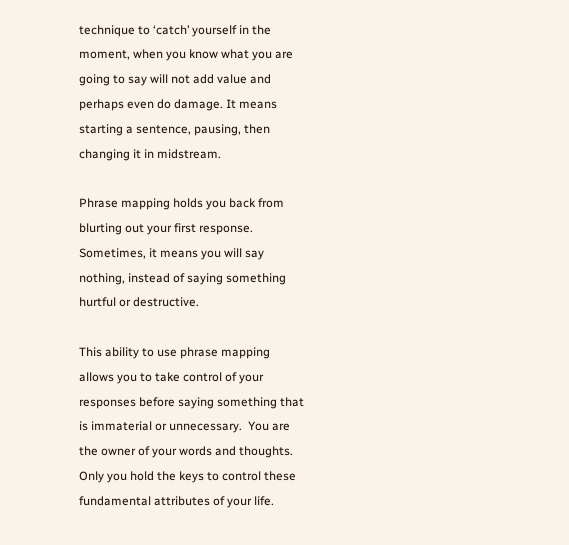technique to ‘catch’ yourself in the moment, when you know what you are going to say will not add value and perhaps even do damage. It means starting a sentence, pausing, then changing it in midstream.

Phrase mapping holds you back from blurting out your first response. Sometimes, it means you will say nothing, instead of saying something hurtful or destructive.

This ability to use phrase mapping allows you to take control of your responses before saying something that is immaterial or unnecessary.  You are the owner of your words and thoughts. Only you hold the keys to control these fundamental attributes of your life.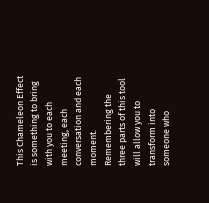This Chameleon Effect is something to bring with you to each meeting, each conversation and each moment. Remembering the three parts of this tool will allow you to transform into someone who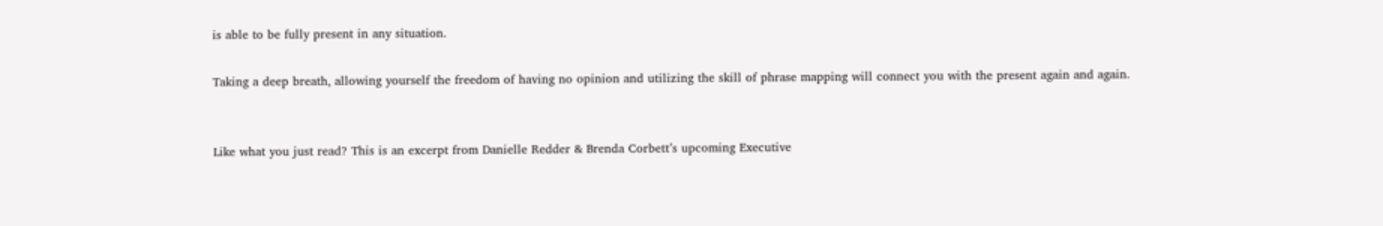is able to be fully present in any situation.

Taking a deep breath, allowing yourself the freedom of having no opinion and utilizing the skill of phrase mapping will connect you with the present again and again.


Like what you just read? This is an excerpt from Danielle Redder & Brenda Corbett’s upcoming Executive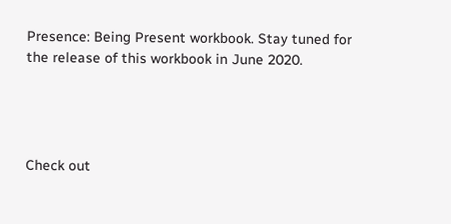Presence: Being Present workbook. Stay tuned for the release of this workbook in June 2020.




Check out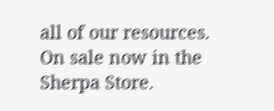all of our resources. On sale now in the Sherpa Store.